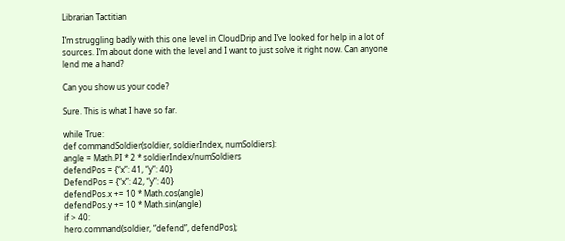Librarian Tactitian

I’m struggling badly with this one level in CloudDrip and I’ve looked for help in a lot of sources. I’m about done with the level and I want to just solve it right now. Can anyone lend me a hand?

Can you show us your code?

Sure. This is what I have so far.

while True:
def commandSoldier(soldier, soldierIndex, numSoldiers):
angle = Math.PI * 2 * soldierIndex/numSoldiers
defendPos = {“x”: 41, “y”: 40}
DefendPos = {“x”: 42, “y”: 40}
defendPos.x += 10 * Math.cos(angle)
defendPos.y += 10 * Math.sin(angle)
if > 40:
hero.command(soldier, “defend”, defendPos);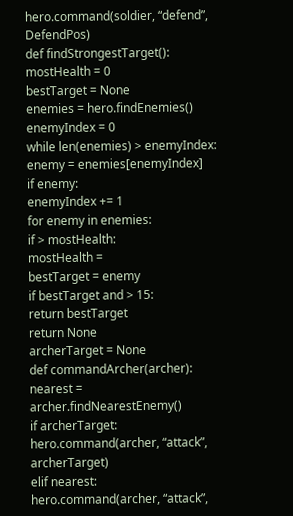hero.command(soldier, “defend”, DefendPos)
def findStrongestTarget():
mostHealth = 0
bestTarget = None
enemies = hero.findEnemies()
enemyIndex = 0
while len(enemies) > enemyIndex:
enemy = enemies[enemyIndex]
if enemy:
enemyIndex += 1
for enemy in enemies:
if > mostHealth:
mostHealth =
bestTarget = enemy
if bestTarget and > 15:
return bestTarget
return None
archerTarget = None
def commandArcher(archer):
nearest = archer.findNearestEnemy()
if archerTarget:
hero.command(archer, “attack”, archerTarget)
elif nearest:
hero.command(archer, “attack”,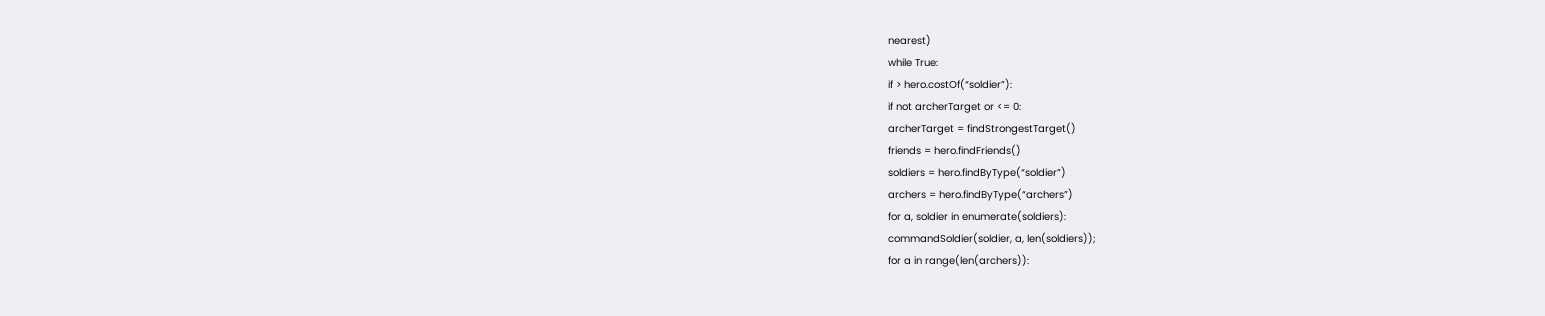nearest)
while True:
if > hero.costOf(“soldier”):
if not archerTarget or <= 0:
archerTarget = findStrongestTarget()
friends = hero.findFriends()
soldiers = hero.findByType(“soldier”)
archers = hero.findByType(“archers”)
for a, soldier in enumerate(soldiers):
commandSoldier(soldier, a, len(soldiers));
for a in range(len(archers)):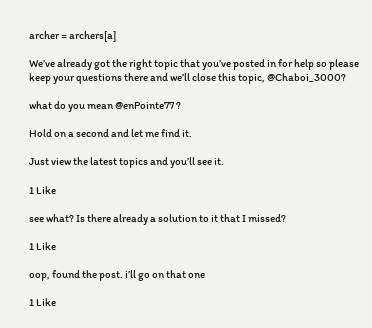archer = archers[a]

We’ve already got the right topic that you’ve posted in for help so please keep your questions there and we’ll close this topic, @Chaboi_3000?

what do you mean @enPointe77 ?

Hold on a second and let me find it.

Just view the latest topics and you’ll see it.

1 Like

see what? Is there already a solution to it that I missed?

1 Like

oop, found the post. i’ll go on that one

1 Like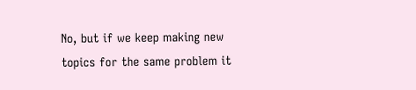No, but if we keep making new topics for the same problem it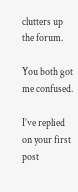clutters up the forum.

You both got me confused.

I’ve replied on your first post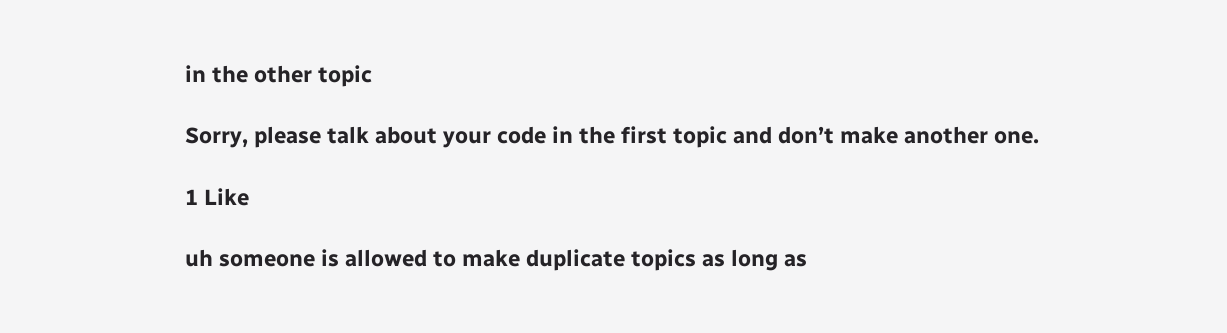in the other topic

Sorry, please talk about your code in the first topic and don’t make another one.

1 Like

uh someone is allowed to make duplicate topics as long as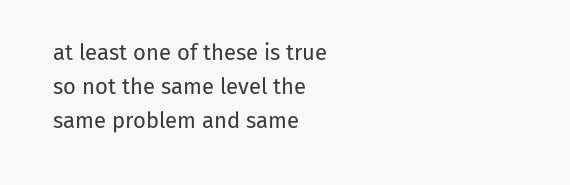at least one of these is true so not the same level the same problem and same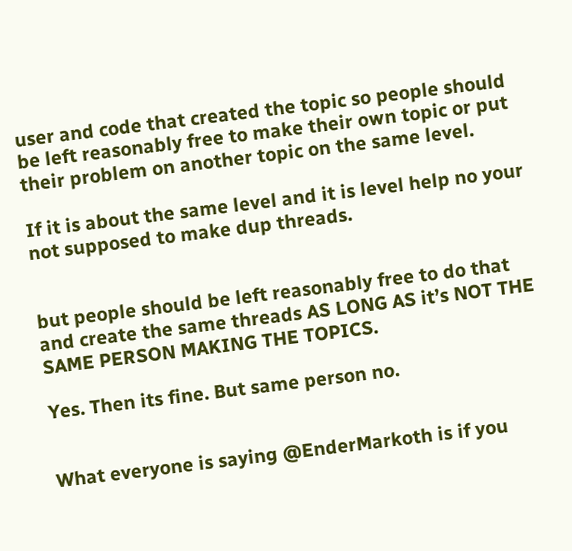user and code that created the topic so people should be left reasonably free to make their own topic or put their problem on another topic on the same level.

If it is about the same level and it is level help no your not supposed to make dup threads.


but people should be left reasonably free to do that and create the same threads AS LONG AS it’s NOT THE SAME PERSON MAKING THE TOPICS.

Yes. Then its fine. But same person no.


What everyone is saying @EnderMarkoth is if you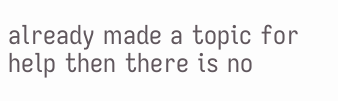already made a topic for help then there is no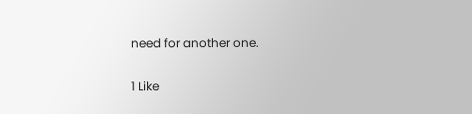need for another one.

1 Like